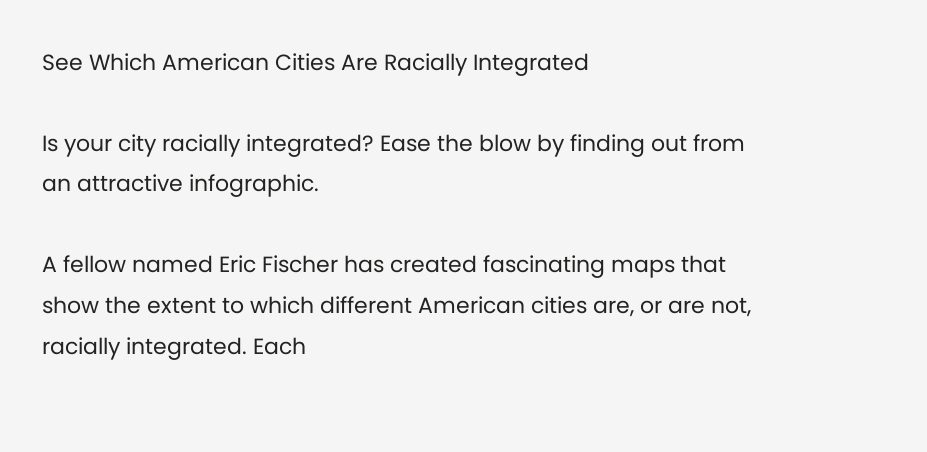See Which American Cities Are Racially Integrated

Is your city racially integrated? Ease the blow by finding out from an attractive infographic.

A fellow named Eric Fischer has created fascinating maps that show the extent to which different American cities are, or are not, racially integrated. Each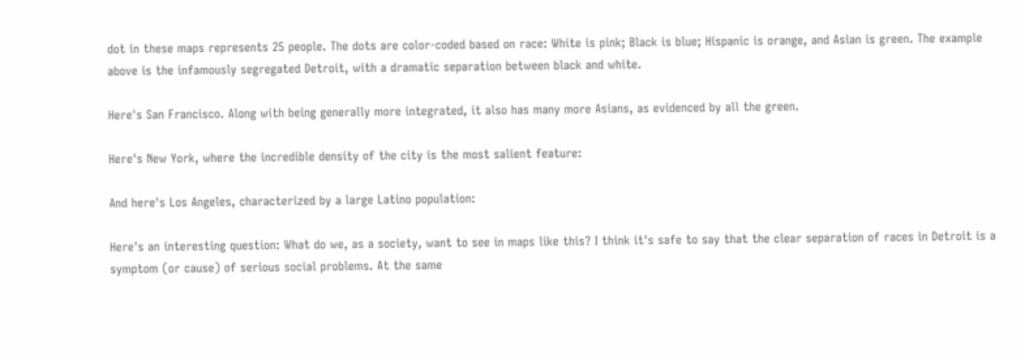dot in these maps represents 25 people. The dots are color-coded based on race: White is pink; Black is blue; Hispanic is orange, and Asian is green. The example above is the infamously segregated Detroit, with a dramatic separation between black and white.

Here's San Francisco. Along with being generally more integrated, it also has many more Asians, as evidenced by all the green.

Here's New York, where the incredible density of the city is the most salient feature:

And here's Los Angeles, characterized by a large Latino population:

Here's an interesting question: What do we, as a society, want to see in maps like this? I think it's safe to say that the clear separation of races in Detroit is a symptom (or cause) of serious social problems. At the same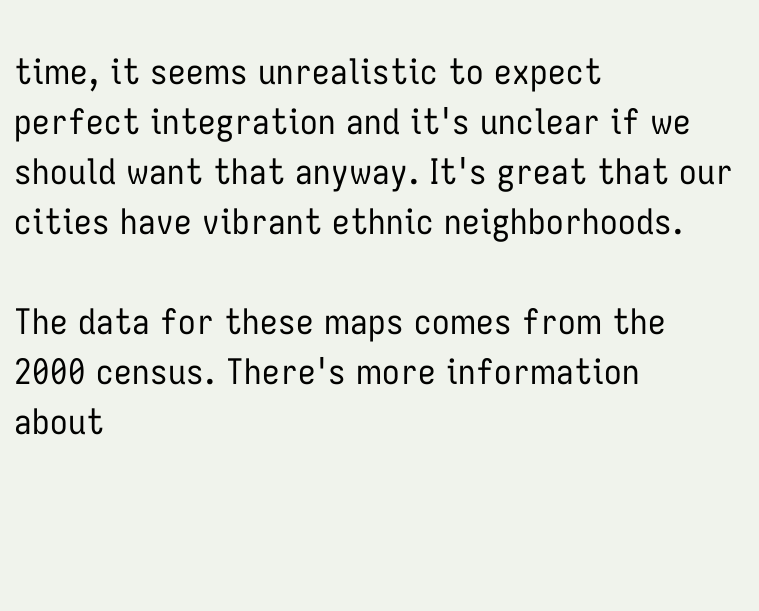time, it seems unrealistic to expect perfect integration and it's unclear if we should want that anyway. It's great that our cities have vibrant ethnic neighborhoods.

The data for these maps comes from the 2000 census. There's more information about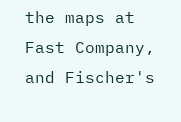the maps at Fast Company, and Fischer's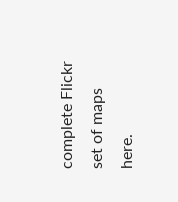complete Flickr set of maps here.